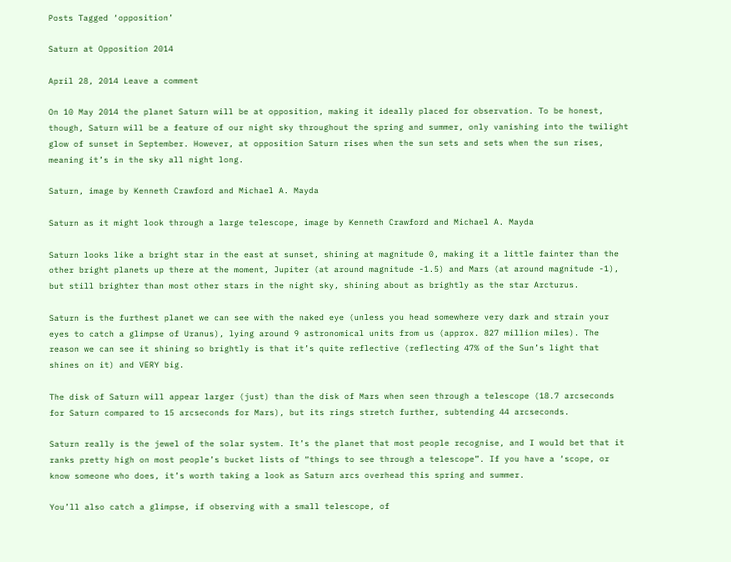Posts Tagged ‘opposition’

Saturn at Opposition 2014

April 28, 2014 Leave a comment

On 10 May 2014 the planet Saturn will be at opposition, making it ideally placed for observation. To be honest, though, Saturn will be a feature of our night sky throughout the spring and summer, only vanishing into the twilight glow of sunset in September. However, at opposition Saturn rises when the sun sets and sets when the sun rises, meaning it’s in the sky all night long.

Saturn, image by Kenneth Crawford and Michael A. Mayda

Saturn as it might look through a large telescope, image by Kenneth Crawford and Michael A. Mayda

Saturn looks like a bright star in the east at sunset, shining at magnitude 0, making it a little fainter than the other bright planets up there at the moment, Jupiter (at around magnitude -1.5) and Mars (at around magnitude -1), but still brighter than most other stars in the night sky, shining about as brightly as the star Arcturus.

Saturn is the furthest planet we can see with the naked eye (unless you head somewhere very dark and strain your eyes to catch a glimpse of Uranus), lying around 9 astronomical units from us (approx. 827 million miles). The reason we can see it shining so brightly is that it’s quite reflective (reflecting 47% of the Sun’s light that shines on it) and VERY big.

The disk of Saturn will appear larger (just) than the disk of Mars when seen through a telescope (18.7 arcseconds for Saturn compared to 15 arcseconds for Mars), but its rings stretch further, subtending 44 arcseconds.

Saturn really is the jewel of the solar system. It’s the planet that most people recognise, and I would bet that it ranks pretty high on most people’s bucket lists of “things to see through a telescope”. If you have a ‘scope, or know someone who does, it’s worth taking a look as Saturn arcs overhead this spring and summer.

You’ll also catch a glimpse, if observing with a small telescope, of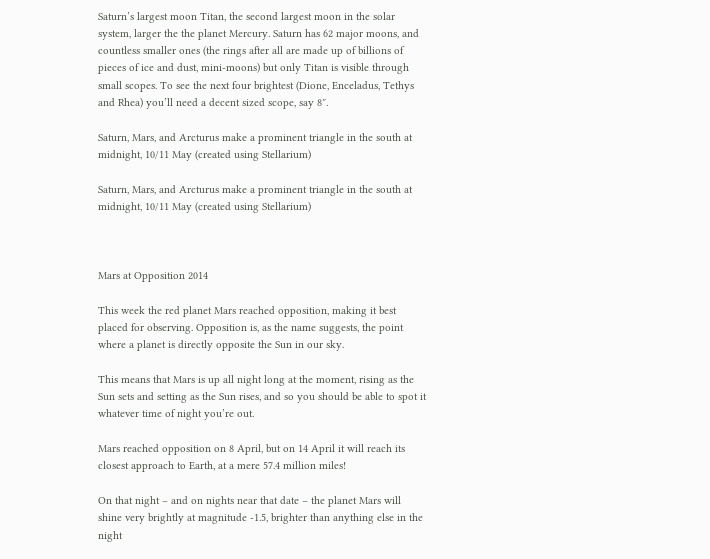Saturn’s largest moon Titan, the second largest moon in the solar system, larger the the planet Mercury. Saturn has 62 major moons, and countless smaller ones (the rings after all are made up of billions of pieces of ice and dust, mini-moons) but only Titan is visible through small scopes. To see the next four brightest (Dione, Enceladus, Tethys and Rhea) you’ll need a decent sized scope, say 8″.

Saturn, Mars, and Arcturus make a prominent triangle in the south at midnight, 10/11 May (created using Stellarium)

Saturn, Mars, and Arcturus make a prominent triangle in the south at midnight, 10/11 May (created using Stellarium)



Mars at Opposition 2014

This week the red planet Mars reached opposition, making it best placed for observing. Opposition is, as the name suggests, the point where a planet is directly opposite the Sun in our sky.

This means that Mars is up all night long at the moment, rising as the Sun sets and setting as the Sun rises, and so you should be able to spot it whatever time of night you’re out.

Mars reached opposition on 8 April, but on 14 April it will reach its closest approach to Earth, at a mere 57.4 million miles!

On that night – and on nights near that date – the planet Mars will shine very brightly at magnitude -1.5, brighter than anything else in the night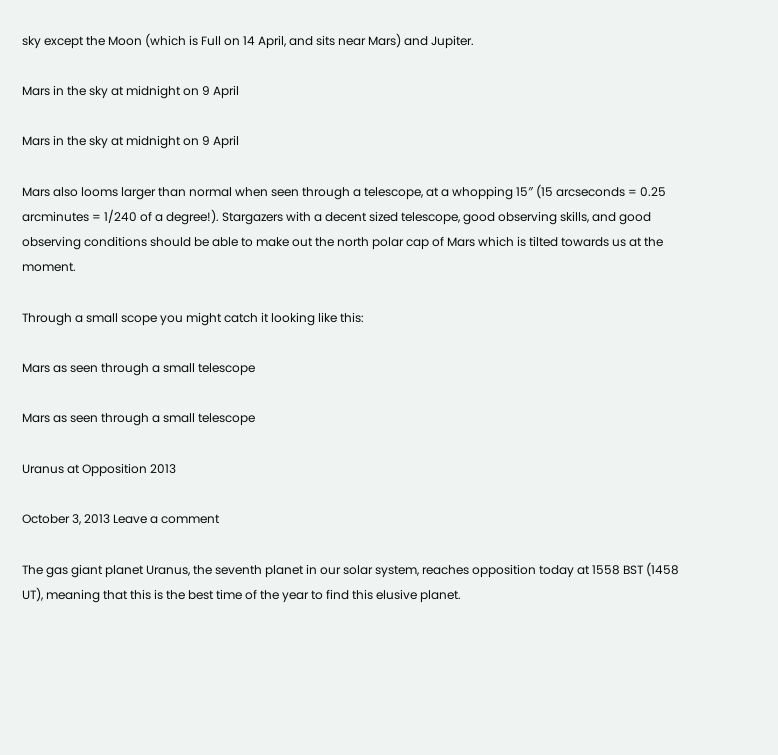sky except the Moon (which is Full on 14 April, and sits near Mars) and Jupiter.

Mars in the sky at midnight on 9 April

Mars in the sky at midnight on 9 April

Mars also looms larger than normal when seen through a telescope, at a whopping 15″ (15 arcseconds = 0.25 arcminutes = 1/240 of a degree!). Stargazers with a decent sized telescope, good observing skills, and good observing conditions should be able to make out the north polar cap of Mars which is tilted towards us at the moment.

Through a small scope you might catch it looking like this:

Mars as seen through a small telescope

Mars as seen through a small telescope

Uranus at Opposition 2013

October 3, 2013 Leave a comment

The gas giant planet Uranus, the seventh planet in our solar system, reaches opposition today at 1558 BST (1458 UT), meaning that this is the best time of the year to find this elusive planet.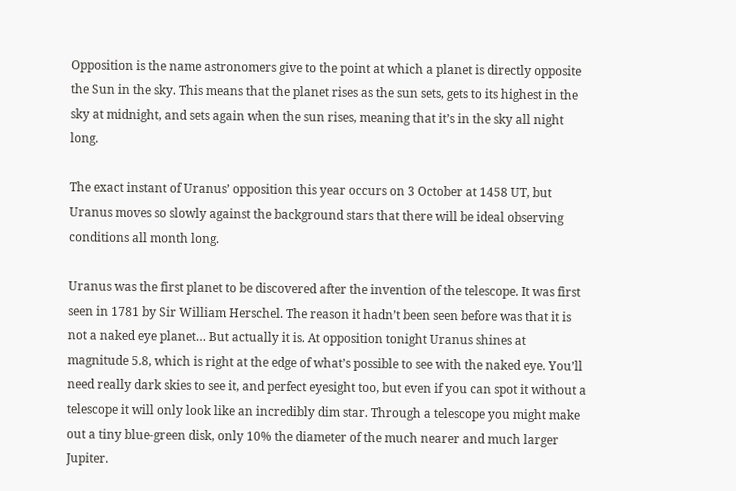Opposition is the name astronomers give to the point at which a planet is directly opposite the Sun in the sky. This means that the planet rises as the sun sets, gets to its highest in the sky at midnight, and sets again when the sun rises, meaning that it’s in the sky all night long.

The exact instant of Uranus’ opposition this year occurs on 3 October at 1458 UT, but Uranus moves so slowly against the background stars that there will be ideal observing conditions all month long.

Uranus was the first planet to be discovered after the invention of the telescope. It was first seen in 1781 by Sir William Herschel. The reason it hadn’t been seen before was that it is not a naked eye planet… But actually it is. At opposition tonight Uranus shines at magnitude 5.8, which is right at the edge of what’s possible to see with the naked eye. You’ll need really dark skies to see it, and perfect eyesight too, but even if you can spot it without a telescope it will only look like an incredibly dim star. Through a telescope you might make out a tiny blue-green disk, only 10% the diameter of the much nearer and much larger Jupiter.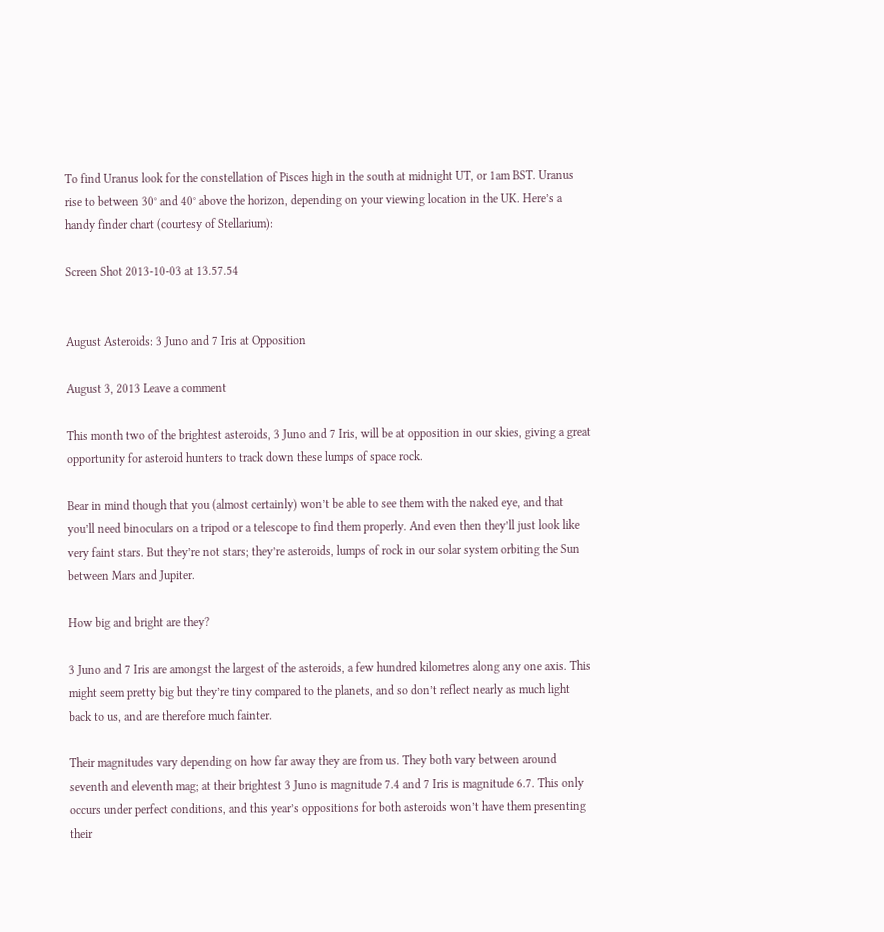To find Uranus look for the constellation of Pisces high in the south at midnight UT, or 1am BST. Uranus rise to between 30° and 40° above the horizon, depending on your viewing location in the UK. Here’s a handy finder chart (courtesy of Stellarium):

Screen Shot 2013-10-03 at 13.57.54


August Asteroids: 3 Juno and 7 Iris at Opposition

August 3, 2013 Leave a comment

This month two of the brightest asteroids, 3 Juno and 7 Iris, will be at opposition in our skies, giving a great opportunity for asteroid hunters to track down these lumps of space rock.

Bear in mind though that you (almost certainly) won’t be able to see them with the naked eye, and that you’ll need binoculars on a tripod or a telescope to find them properly. And even then they’ll just look like very faint stars. But they’re not stars; they’re asteroids, lumps of rock in our solar system orbiting the Sun between Mars and Jupiter.

How big and bright are they?

3 Juno and 7 Iris are amongst the largest of the asteroids, a few hundred kilometres along any one axis. This might seem pretty big but they’re tiny compared to the planets, and so don’t reflect nearly as much light back to us, and are therefore much fainter.

Their magnitudes vary depending on how far away they are from us. They both vary between around seventh and eleventh mag; at their brightest 3 Juno is magnitude 7.4 and 7 Iris is magnitude 6.7. This only occurs under perfect conditions, and this year’s oppositions for both asteroids won’t have them presenting their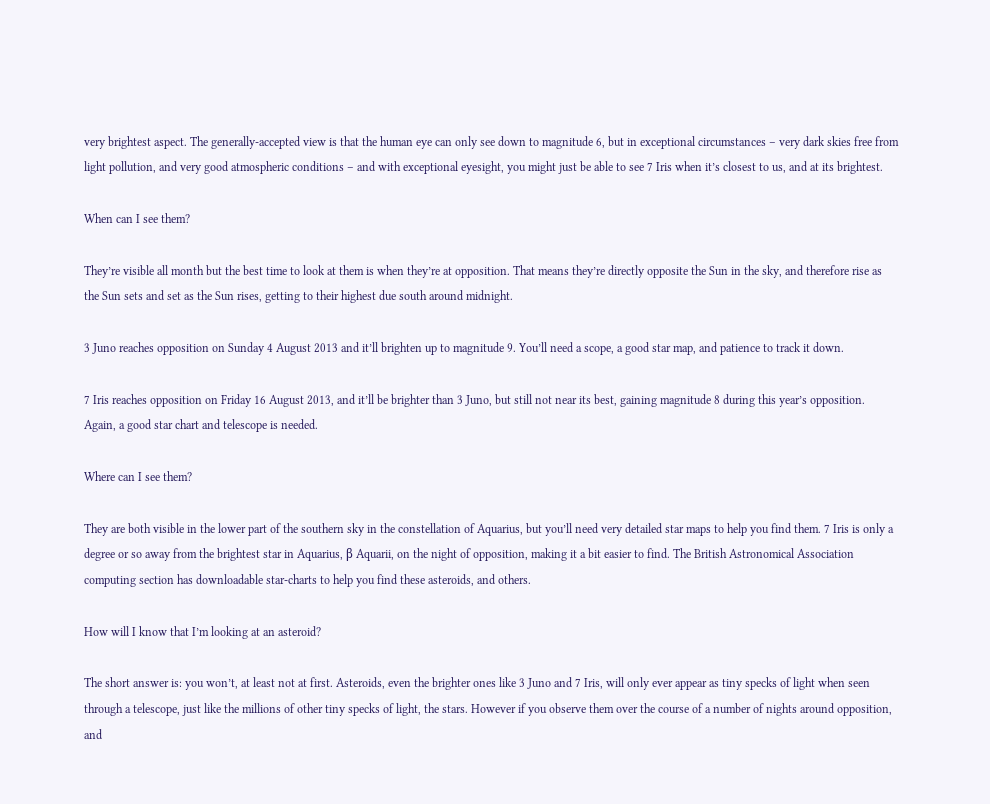very brightest aspect. The generally-accepted view is that the human eye can only see down to magnitude 6, but in exceptional circumstances – very dark skies free from light pollution, and very good atmospheric conditions – and with exceptional eyesight, you might just be able to see 7 Iris when it’s closest to us, and at its brightest.

When can I see them?

They’re visible all month but the best time to look at them is when they’re at opposition. That means they’re directly opposite the Sun in the sky, and therefore rise as the Sun sets and set as the Sun rises, getting to their highest due south around midnight.

3 Juno reaches opposition on Sunday 4 August 2013 and it’ll brighten up to magnitude 9. You’ll need a scope, a good star map, and patience to track it down.

7 Iris reaches opposition on Friday 16 August 2013, and it’ll be brighter than 3 Juno, but still not near its best, gaining magnitude 8 during this year’s opposition. Again, a good star chart and telescope is needed.

Where can I see them?

They are both visible in the lower part of the southern sky in the constellation of Aquarius, but you’ll need very detailed star maps to help you find them. 7 Iris is only a degree or so away from the brightest star in Aquarius, β Aquarii, on the night of opposition, making it a bit easier to find. The British Astronomical Association computing section has downloadable star-charts to help you find these asteroids, and others.

How will I know that I’m looking at an asteroid?

The short answer is: you won’t, at least not at first. Asteroids, even the brighter ones like 3 Juno and 7 Iris, will only ever appear as tiny specks of light when seen through a telescope, just like the millions of other tiny specks of light, the stars. However if you observe them over the course of a number of nights around opposition, and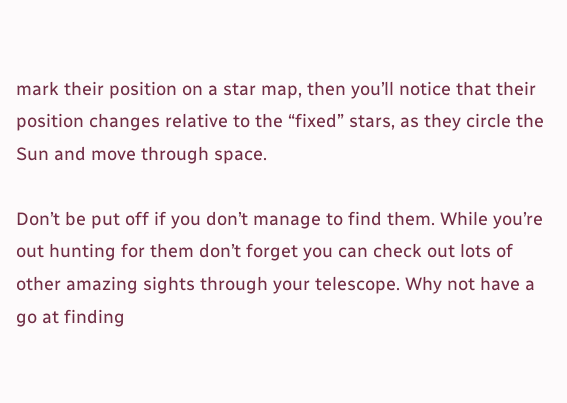mark their position on a star map, then you’ll notice that their position changes relative to the “fixed” stars, as they circle the Sun and move through space.

Don’t be put off if you don’t manage to find them. While you’re out hunting for them don’t forget you can check out lots of other amazing sights through your telescope. Why not have a go at finding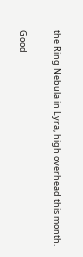the Ring Nebula in Lyra, high overhead this month.

Good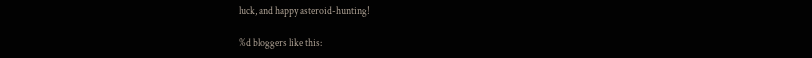luck, and happy asteroid-hunting!

%d bloggers like this: